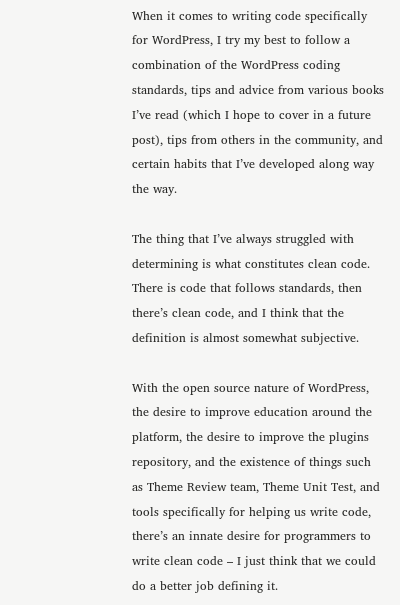When it comes to writing code specifically for WordPress, I try my best to follow a combination of the WordPress coding standards, tips and advice from various books I’ve read (which I hope to cover in a future post), tips from others in the community, and certain habits that I’ve developed along way the way.

The thing that I’ve always struggled with determining is what constitutes clean code. There is code that follows standards, then there’s clean code, and I think that the definition is almost somewhat subjective.

With the open source nature of WordPress, the desire to improve education around the platform, the desire to improve the plugins repository, and the existence of things such as Theme Review team, Theme Unit Test, and tools specifically for helping us write code, there’s an innate desire for programmers to write clean code – I just think that we could do a better job defining it.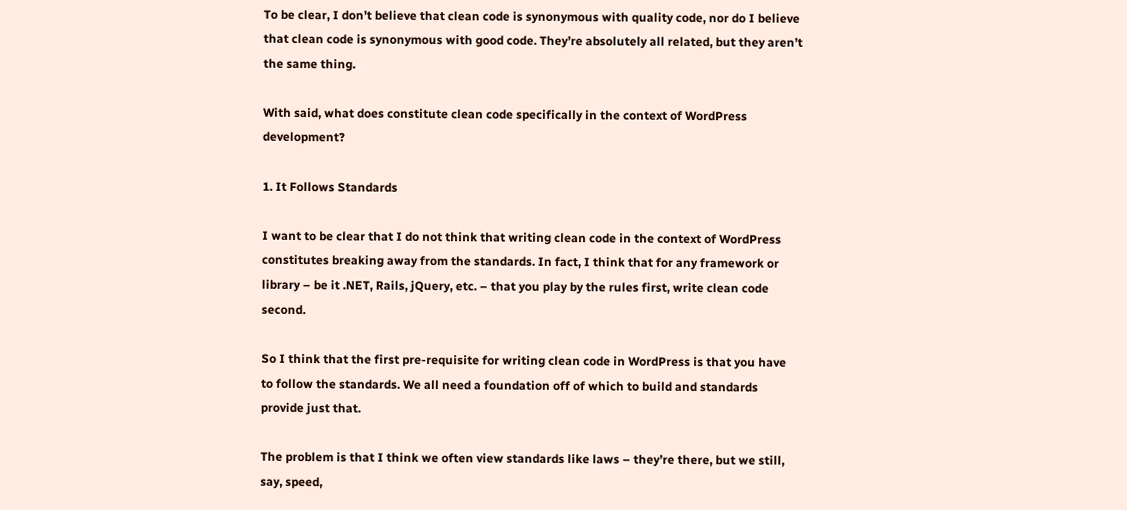To be clear, I don’t believe that clean code is synonymous with quality code, nor do I believe that clean code is synonymous with good code. They’re absolutely all related, but they aren’t the same thing.

With said, what does constitute clean code specifically in the context of WordPress development?

1. It Follows Standards

I want to be clear that I do not think that writing clean code in the context of WordPress constitutes breaking away from the standards. In fact, I think that for any framework or library – be it .NET, Rails, jQuery, etc. – that you play by the rules first, write clean code second.

So I think that the first pre-requisite for writing clean code in WordPress is that you have to follow the standards. We all need a foundation off of which to build and standards provide just that.

The problem is that I think we often view standards like laws – they’re there, but we still, say, speed,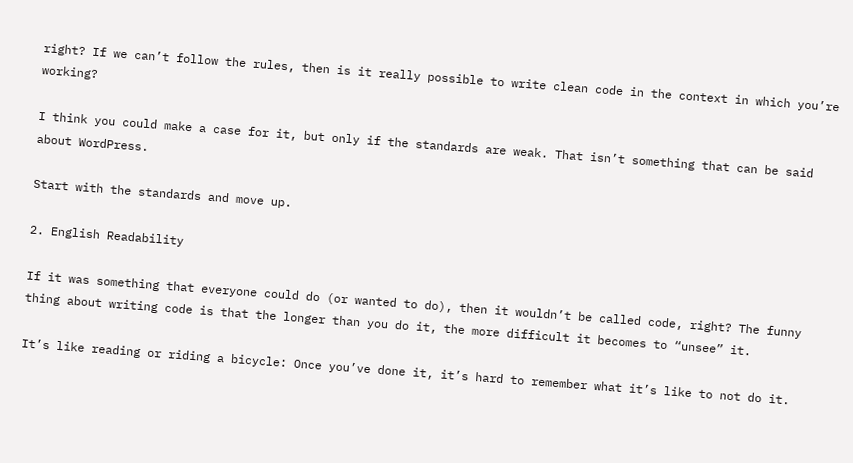right? If we can’t follow the rules, then is it really possible to write clean code in the context in which you’re working?

I think you could make a case for it, but only if the standards are weak. That isn’t something that can be said about WordPress.

Start with the standards and move up.

2. English Readability

If it was something that everyone could do (or wanted to do), then it wouldn’t be called code, right? The funny thing about writing code is that the longer than you do it, the more difficult it becomes to “unsee” it.

It’s like reading or riding a bicycle: Once you’ve done it, it’s hard to remember what it’s like to not do it.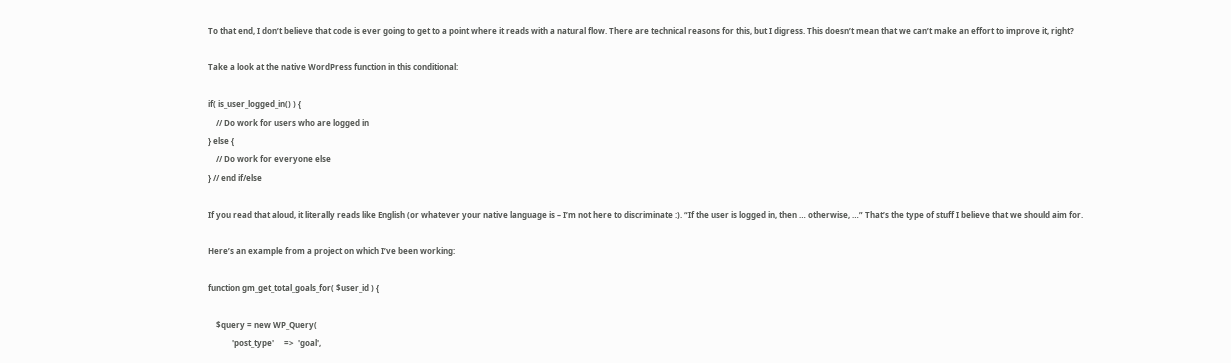To that end, I don’t believe that code is ever going to get to a point where it reads with a natural flow. There are technical reasons for this, but I digress. This doesn’t mean that we can’t make an effort to improve it, right?

Take a look at the native WordPress function in this conditional:

if( is_user_logged_in() ) {
    // Do work for users who are logged in
} else {
    // Do work for everyone else
} // end if/else

If you read that aloud, it literally reads like English (or whatever your native language is – I’m not here to discriminate :). “If the user is logged in, then … otherwise, …” That’s the type of stuff I believe that we should aim for.

Here’s an example from a project on which I’ve been working:

function gm_get_total_goals_for( $user_id ) {

    $query = new WP_Query(
            'post_type'     =>  'goal',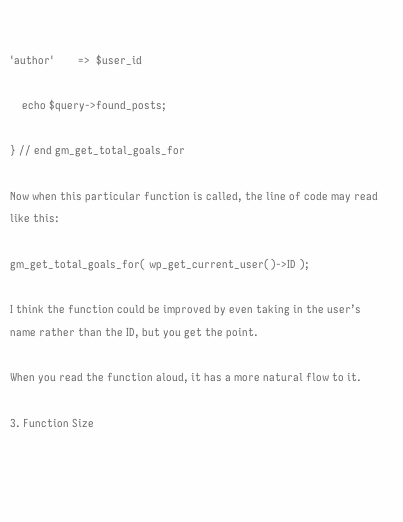'author'        =>  $user_id

    echo $query->found_posts;

} // end gm_get_total_goals_for

Now when this particular function is called, the line of code may read like this:

gm_get_total_goals_for( wp_get_current_user()->ID );

I think the function could be improved by even taking in the user’s name rather than the ID, but you get the point.

When you read the function aloud, it has a more natural flow to it.

3. Function Size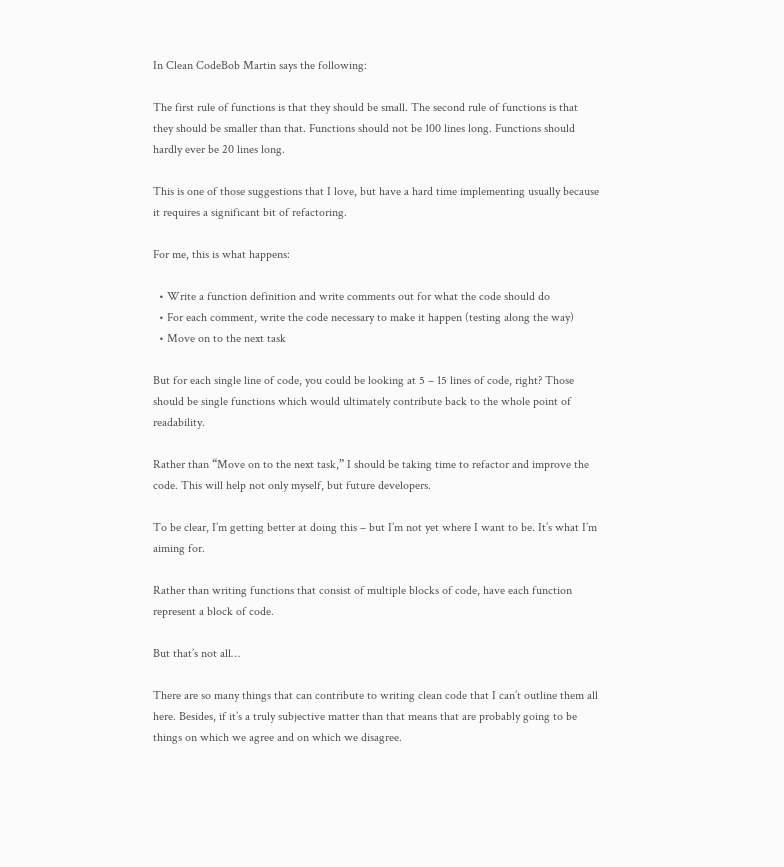In Clean CodeBob Martin says the following:

The first rule of functions is that they should be small. The second rule of functions is that they should be smaller than that. Functions should not be 100 lines long. Functions should hardly ever be 20 lines long.

This is one of those suggestions that I love, but have a hard time implementing usually because it requires a significant bit of refactoring.

For me, this is what happens:

  • Write a function definition and write comments out for what the code should do
  • For each comment, write the code necessary to make it happen (testing along the way)
  • Move on to the next task

But for each single line of code, you could be looking at 5 – 15 lines of code, right? Those should be single functions which would ultimately contribute back to the whole point of readability.

Rather than “Move on to the next task,” I should be taking time to refactor and improve the code. This will help not only myself, but future developers.

To be clear, I’m getting better at doing this – but I’m not yet where I want to be. It’s what I’m aiming for.

Rather than writing functions that consist of multiple blocks of code, have each function represent a block of code.

But that’s not all…

There are so many things that can contribute to writing clean code that I can’t outline them all here. Besides, if it’s a truly subjective matter than that means that are probably going to be things on which we agree and on which we disagree.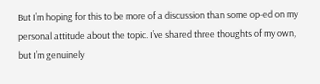But I’m hoping for this to be more of a discussion than some op-ed on my personal attitude about the topic. I’ve shared three thoughts of my own, but I’m genuinely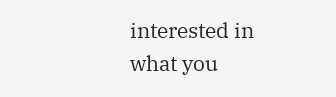interested in what you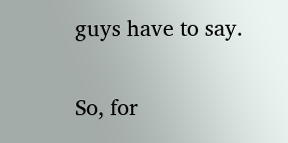guys have to say.

So, for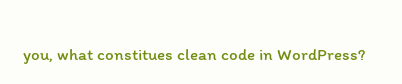you, what constitues clean code in WordPress?